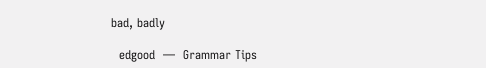bad, badly

  edgood  —  Grammar Tips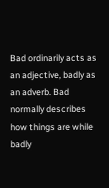Bad ordinarily acts as an adjective, badly as an adverb. Bad normally describes how things are while badly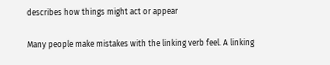describes how things might act or appear

Many people make mistakes with the linking verb feel. A linking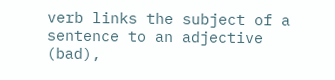verb links the subject of a sentence to an adjective (bad),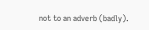not to an adverb (badly).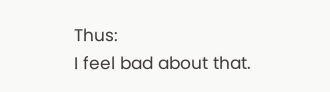Thus:
I feel bad about that.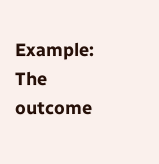Example: The outcome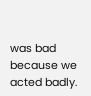was bad because we acted badly.